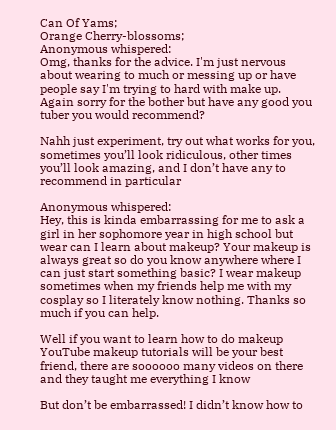Can Of Yams;
Orange Cherry-blossoms;
Anonymous whispered:
Omg, thanks for the advice. I'm just nervous about wearing to much or messing up or have people say I'm trying to hard with make up. Again sorry for the bother but have any good you tuber you would recommend?

Nahh just experiment, try out what works for you, sometimes you’ll look ridiculous, other times you’ll look amazing, and I don’t have any to recommend in particular

Anonymous whispered:
Hey, this is kinda embarrassing for me to ask a girl in her sophomore year in high school but wear can I learn about makeup? Your makeup is always great so do you know anywhere where I can just start something basic? I wear makeup sometimes when my friends help me with my cosplay so I literately know nothing. Thanks so much if you can help.

Well if you want to learn how to do makeup YouTube makeup tutorials will be your best friend, there are soooooo many videos on there and they taught me everything I know

But don’t be embarrassed! I didn’t know how to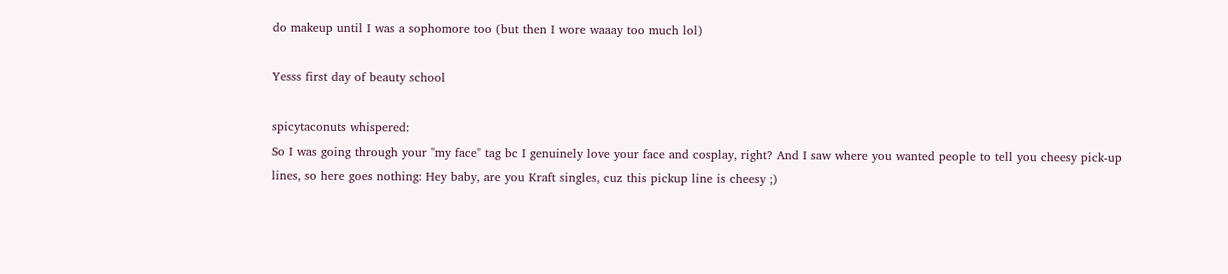do makeup until I was a sophomore too (but then I wore waaay too much lol)

Yesss first day of beauty school

spicytaconuts whispered:
So I was going through your "my face" tag bc I genuinely love your face and cosplay, right? And I saw where you wanted people to tell you cheesy pick-up lines, so here goes nothing: Hey baby, are you Kraft singles, cuz this pickup line is cheesy ;)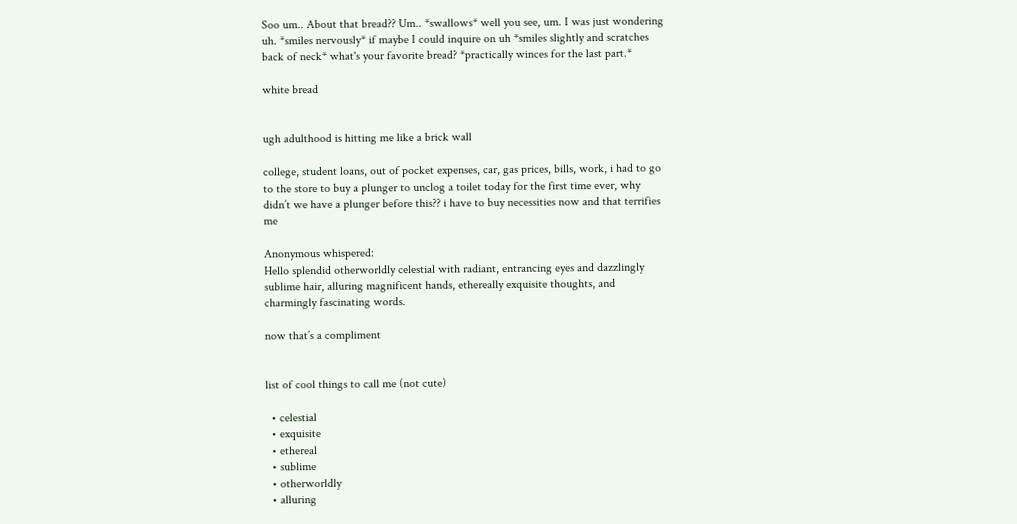Soo um.. About that bread?? Um.. *swallows* well you see, um. I was just wondering uh. *smiles nervously* if maybe I could inquire on uh *smiles slightly and scratches back of neck* what's your favorite bread? *practically winces for the last part.*

white bread


ugh adulthood is hitting me like a brick wall

college, student loans, out of pocket expenses, car, gas prices, bills, work, i had to go to the store to buy a plunger to unclog a toilet today for the first time ever, why didn’t we have a plunger before this?? i have to buy necessities now and that terrifies me

Anonymous whispered:
Hello splendid otherworldly celestial with radiant, entrancing eyes and dazzlingly sublime hair, alluring magnificent hands, ethereally exquisite thoughts, and charmingly fascinating words.

now that’s a compliment


list of cool things to call me (not cute)

  • celestial
  • exquisite
  • ethereal
  • sublime
  • otherworldly
  • alluring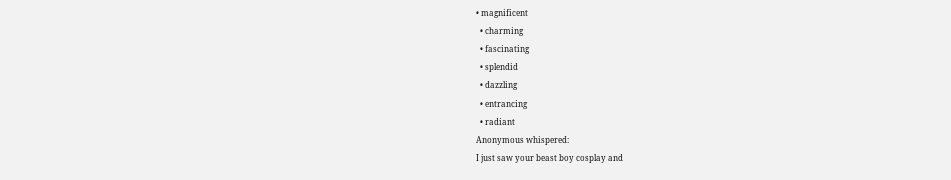• magnificent
  • charming
  • fascinating
  • splendid
  • dazzling
  • entrancing
  • radiant
Anonymous whispered:
I just saw your beast boy cosplay and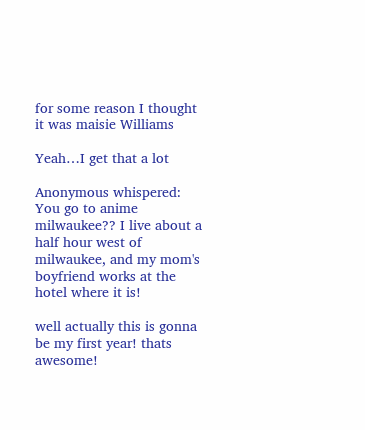for some reason I thought it was maisie Williams

Yeah…I get that a lot

Anonymous whispered:
You go to anime milwaukee?? I live about a half hour west of milwaukee, and my mom's boyfriend works at the hotel where it is!

well actually this is gonna be my first year! thats awesome!